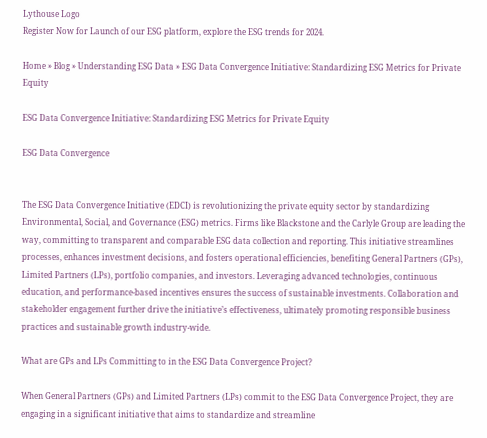Lythouse Logo
Register Now for Launch of our ESG platform, explore the ESG trends for 2024.

Home » Blog » Understanding ESG Data » ESG Data Convergence Initiative: Standardizing ESG Metrics for Private Equity

ESG Data Convergence Initiative: Standardizing ESG Metrics for Private Equity

ESG Data Convergence


The ESG Data Convergence Initiative (EDCI) is revolutionizing the private equity sector by standardizing Environmental, Social, and Governance (ESG) metrics. Firms like Blackstone and the Carlyle Group are leading the way, committing to transparent and comparable ESG data collection and reporting. This initiative streamlines processes, enhances investment decisions, and fosters operational efficiencies, benefiting General Partners (GPs), Limited Partners (LPs), portfolio companies, and investors. Leveraging advanced technologies, continuous education, and performance-based incentives ensures the success of sustainable investments. Collaboration and stakeholder engagement further drive the initiative’s effectiveness, ultimately promoting responsible business practices and sustainable growth industry-wide.

What are GPs and LPs Committing to in the ESG Data Convergence Project?

When General Partners (GPs) and Limited Partners (LPs) commit to the ESG Data Convergence Project, they are engaging in a significant initiative that aims to standardize and streamline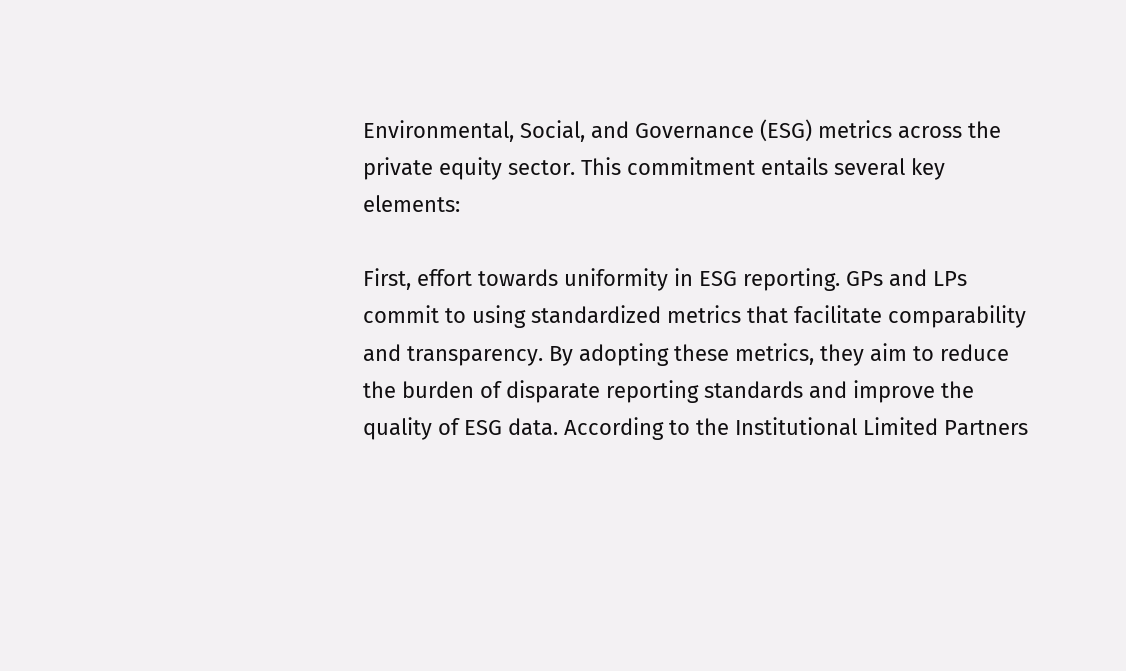Environmental, Social, and Governance (ESG) metrics across the private equity sector. This commitment entails several key elements:

First, effort towards uniformity in ESG reporting. GPs and LPs commit to using standardized metrics that facilitate comparability and transparency. By adopting these metrics, they aim to reduce the burden of disparate reporting standards and improve the quality of ESG data. According to the Institutional Limited Partners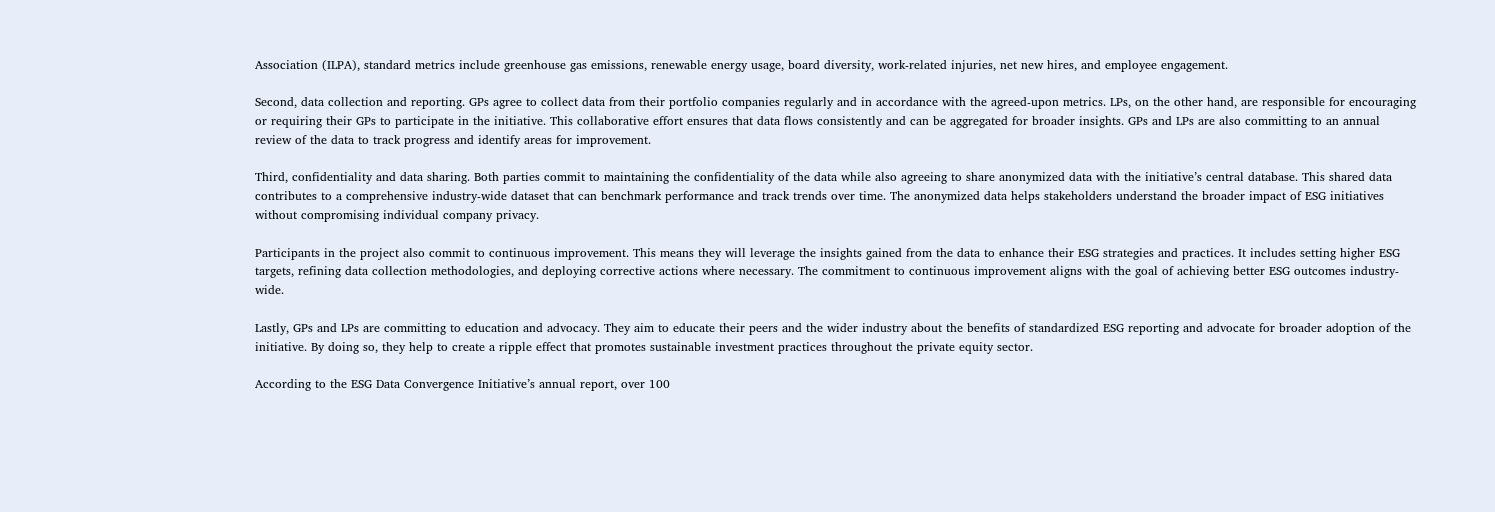Association (ILPA), standard metrics include greenhouse gas emissions, renewable energy usage, board diversity, work-related injuries, net new hires, and employee engagement.

Second, data collection and reporting. GPs agree to collect data from their portfolio companies regularly and in accordance with the agreed-upon metrics. LPs, on the other hand, are responsible for encouraging or requiring their GPs to participate in the initiative. This collaborative effort ensures that data flows consistently and can be aggregated for broader insights. GPs and LPs are also committing to an annual review of the data to track progress and identify areas for improvement.

Third, confidentiality and data sharing. Both parties commit to maintaining the confidentiality of the data while also agreeing to share anonymized data with the initiative’s central database. This shared data contributes to a comprehensive industry-wide dataset that can benchmark performance and track trends over time. The anonymized data helps stakeholders understand the broader impact of ESG initiatives without compromising individual company privacy.

Participants in the project also commit to continuous improvement. This means they will leverage the insights gained from the data to enhance their ESG strategies and practices. It includes setting higher ESG targets, refining data collection methodologies, and deploying corrective actions where necessary. The commitment to continuous improvement aligns with the goal of achieving better ESG outcomes industry-wide.

Lastly, GPs and LPs are committing to education and advocacy. They aim to educate their peers and the wider industry about the benefits of standardized ESG reporting and advocate for broader adoption of the initiative. By doing so, they help to create a ripple effect that promotes sustainable investment practices throughout the private equity sector.

According to the ESG Data Convergence Initiative’s annual report, over 100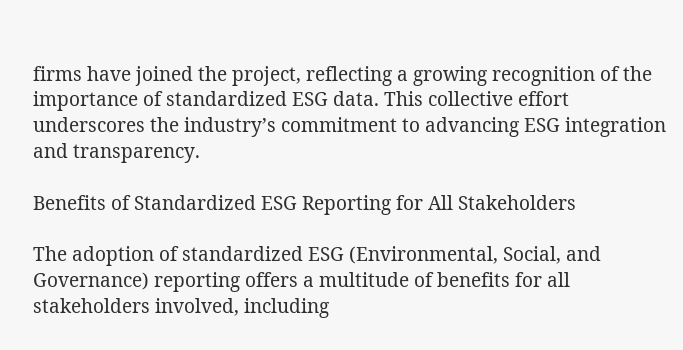firms have joined the project, reflecting a growing recognition of the importance of standardized ESG data. This collective effort underscores the industry’s commitment to advancing ESG integration and transparency.

Benefits of Standardized ESG Reporting for All Stakeholders

The adoption of standardized ESG (Environmental, Social, and Governance) reporting offers a multitude of benefits for all stakeholders involved, including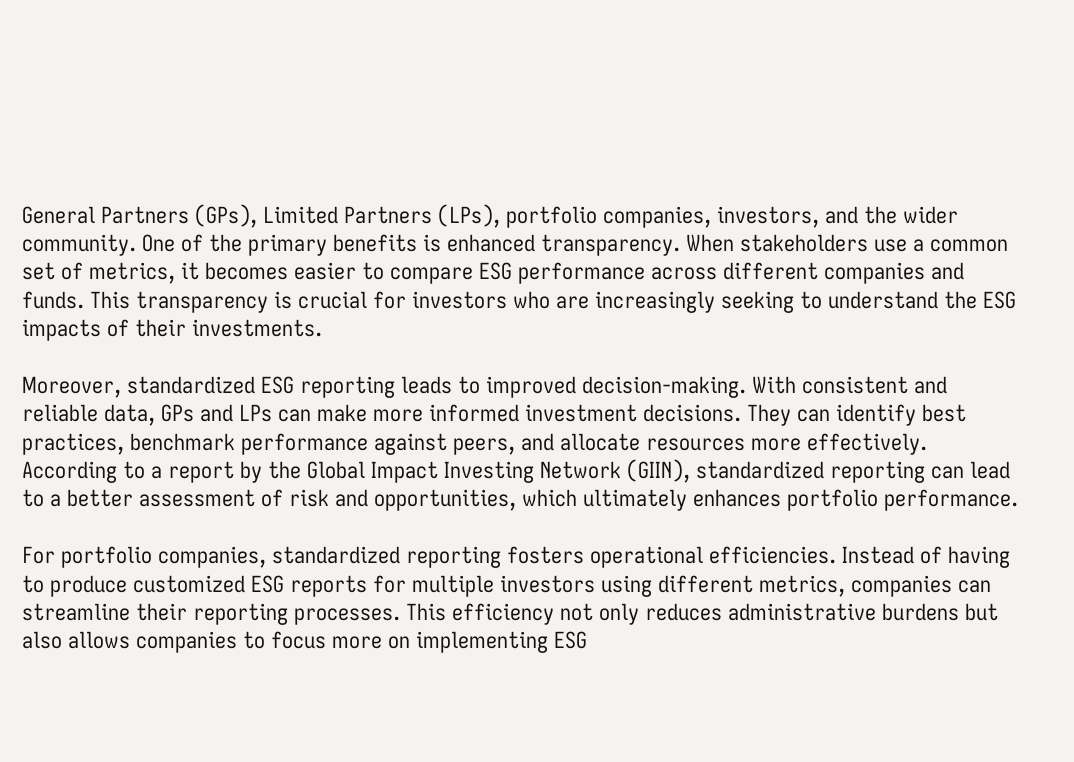General Partners (GPs), Limited Partners (LPs), portfolio companies, investors, and the wider community. One of the primary benefits is enhanced transparency. When stakeholders use a common set of metrics, it becomes easier to compare ESG performance across different companies and funds. This transparency is crucial for investors who are increasingly seeking to understand the ESG impacts of their investments.

Moreover, standardized ESG reporting leads to improved decision-making. With consistent and reliable data, GPs and LPs can make more informed investment decisions. They can identify best practices, benchmark performance against peers, and allocate resources more effectively. According to a report by the Global Impact Investing Network (GIIN), standardized reporting can lead to a better assessment of risk and opportunities, which ultimately enhances portfolio performance.

For portfolio companies, standardized reporting fosters operational efficiencies. Instead of having to produce customized ESG reports for multiple investors using different metrics, companies can streamline their reporting processes. This efficiency not only reduces administrative burdens but also allows companies to focus more on implementing ESG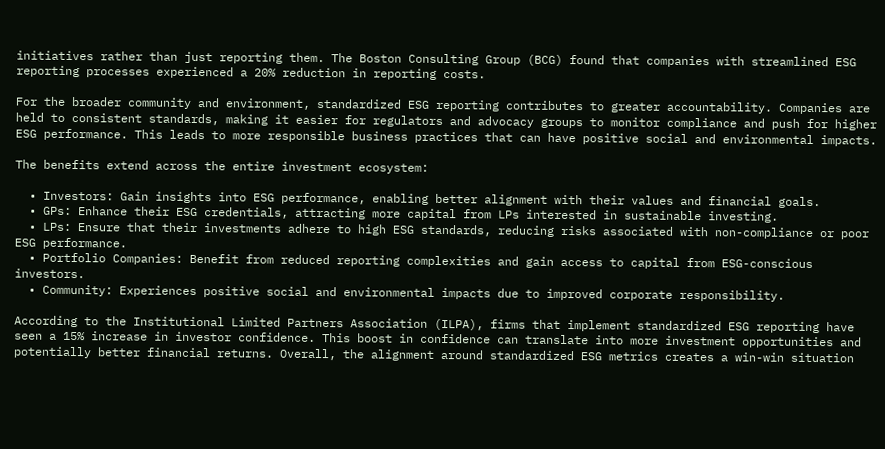initiatives rather than just reporting them. The Boston Consulting Group (BCG) found that companies with streamlined ESG reporting processes experienced a 20% reduction in reporting costs.

For the broader community and environment, standardized ESG reporting contributes to greater accountability. Companies are held to consistent standards, making it easier for regulators and advocacy groups to monitor compliance and push for higher ESG performance. This leads to more responsible business practices that can have positive social and environmental impacts.

The benefits extend across the entire investment ecosystem:

  • Investors: Gain insights into ESG performance, enabling better alignment with their values and financial goals.
  • GPs: Enhance their ESG credentials, attracting more capital from LPs interested in sustainable investing.
  • LPs: Ensure that their investments adhere to high ESG standards, reducing risks associated with non-compliance or poor ESG performance.
  • Portfolio Companies: Benefit from reduced reporting complexities and gain access to capital from ESG-conscious investors.
  • Community: Experiences positive social and environmental impacts due to improved corporate responsibility.

According to the Institutional Limited Partners Association (ILPA), firms that implement standardized ESG reporting have seen a 15% increase in investor confidence. This boost in confidence can translate into more investment opportunities and potentially better financial returns. Overall, the alignment around standardized ESG metrics creates a win-win situation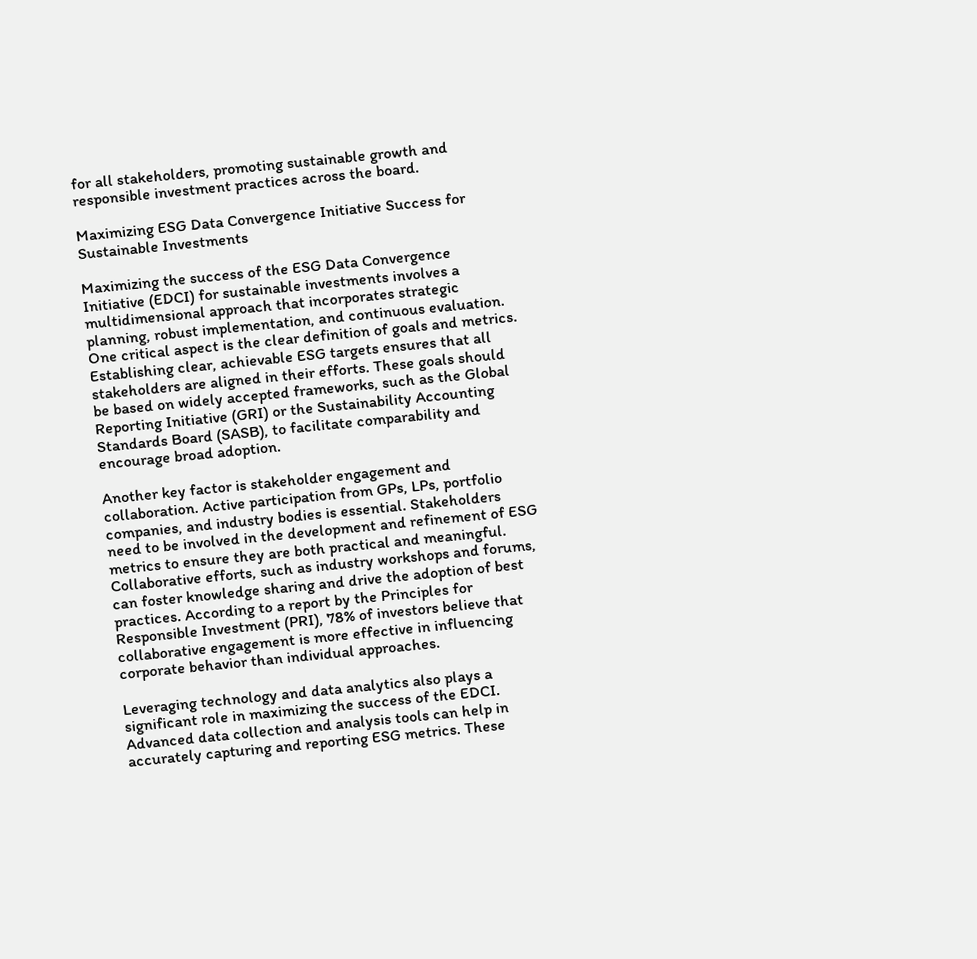for all stakeholders, promoting sustainable growth and responsible investment practices across the board.

Maximizing ESG Data Convergence Initiative Success for Sustainable Investments

Maximizing the success of the ESG Data Convergence Initiative (EDCI) for sustainable investments involves a multidimensional approach that incorporates strategic planning, robust implementation, and continuous evaluation. One critical aspect is the clear definition of goals and metrics. Establishing clear, achievable ESG targets ensures that all stakeholders are aligned in their efforts. These goals should be based on widely accepted frameworks, such as the Global Reporting Initiative (GRI) or the Sustainability Accounting Standards Board (SASB), to facilitate comparability and encourage broad adoption.

Another key factor is stakeholder engagement and collaboration. Active participation from GPs, LPs, portfolio companies, and industry bodies is essential. Stakeholders need to be involved in the development and refinement of ESG metrics to ensure they are both practical and meaningful. Collaborative efforts, such as industry workshops and forums, can foster knowledge sharing and drive the adoption of best practices. According to a report by the Principles for Responsible Investment (PRI), 78% of investors believe that collaborative engagement is more effective in influencing corporate behavior than individual approaches.

Leveraging technology and data analytics also plays a significant role in maximizing the success of the EDCI. Advanced data collection and analysis tools can help in accurately capturing and reporting ESG metrics. These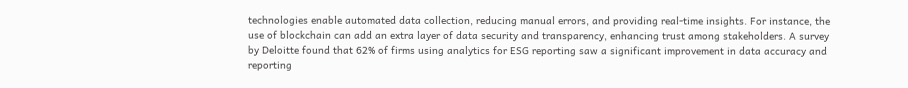technologies enable automated data collection, reducing manual errors, and providing real-time insights. For instance, the use of blockchain can add an extra layer of data security and transparency, enhancing trust among stakeholders. A survey by Deloitte found that 62% of firms using analytics for ESG reporting saw a significant improvement in data accuracy and reporting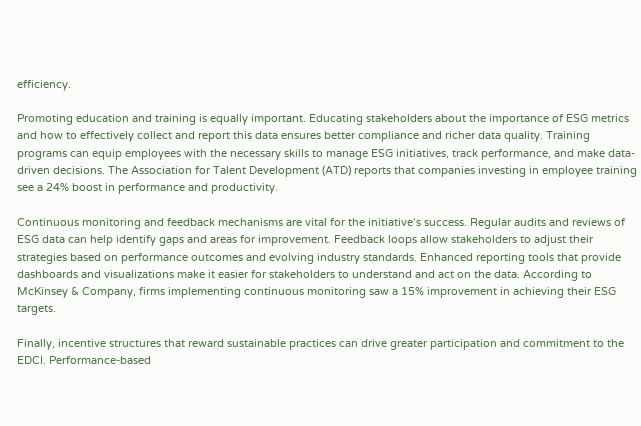efficiency.

Promoting education and training is equally important. Educating stakeholders about the importance of ESG metrics and how to effectively collect and report this data ensures better compliance and richer data quality. Training programs can equip employees with the necessary skills to manage ESG initiatives, track performance, and make data-driven decisions. The Association for Talent Development (ATD) reports that companies investing in employee training see a 24% boost in performance and productivity.

Continuous monitoring and feedback mechanisms are vital for the initiative’s success. Regular audits and reviews of ESG data can help identify gaps and areas for improvement. Feedback loops allow stakeholders to adjust their strategies based on performance outcomes and evolving industry standards. Enhanced reporting tools that provide dashboards and visualizations make it easier for stakeholders to understand and act on the data. According to McKinsey & Company, firms implementing continuous monitoring saw a 15% improvement in achieving their ESG targets.

Finally, incentive structures that reward sustainable practices can drive greater participation and commitment to the EDCI. Performance-based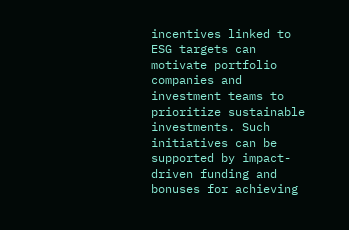incentives linked to ESG targets can motivate portfolio companies and investment teams to prioritize sustainable investments. Such initiatives can be supported by impact-driven funding and bonuses for achieving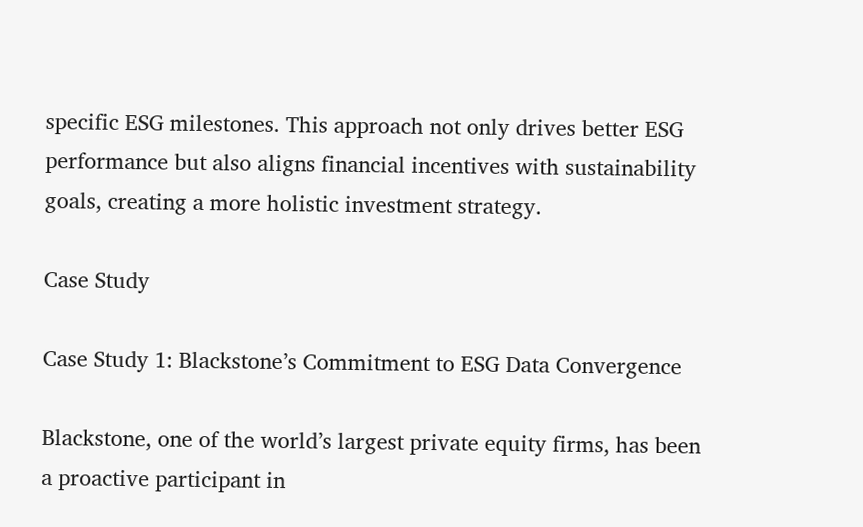specific ESG milestones. This approach not only drives better ESG performance but also aligns financial incentives with sustainability goals, creating a more holistic investment strategy.

Case Study

Case Study 1: Blackstone’s Commitment to ESG Data Convergence

Blackstone, one of the world’s largest private equity firms, has been a proactive participant in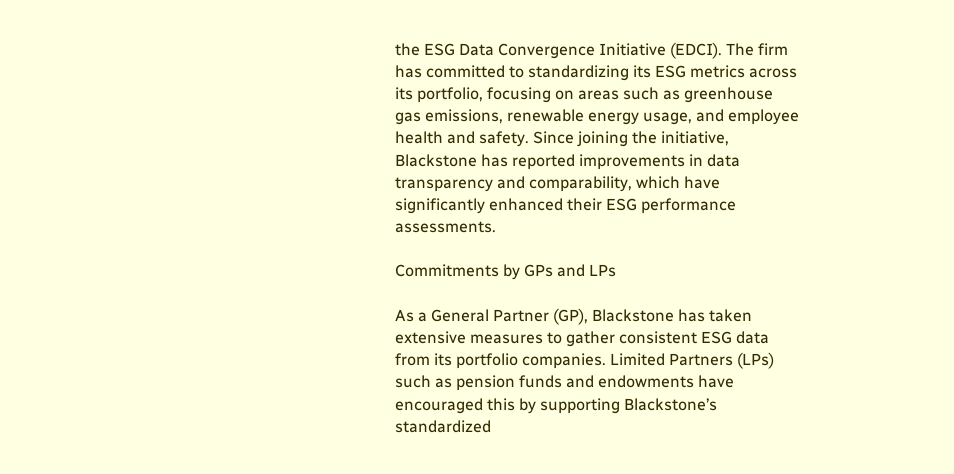the ESG Data Convergence Initiative (EDCI). The firm has committed to standardizing its ESG metrics across its portfolio, focusing on areas such as greenhouse gas emissions, renewable energy usage, and employee health and safety. Since joining the initiative, Blackstone has reported improvements in data transparency and comparability, which have significantly enhanced their ESG performance assessments.

Commitments by GPs and LPs

As a General Partner (GP), Blackstone has taken extensive measures to gather consistent ESG data from its portfolio companies. Limited Partners (LPs) such as pension funds and endowments have encouraged this by supporting Blackstone’s standardized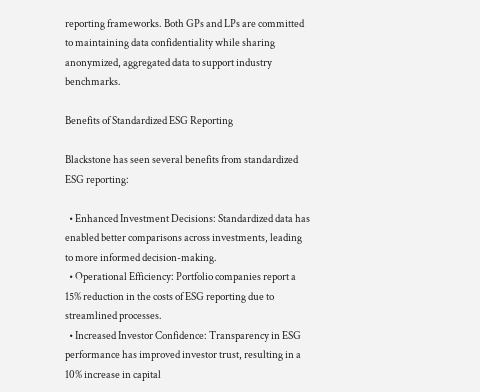reporting frameworks. Both GPs and LPs are committed to maintaining data confidentiality while sharing anonymized, aggregated data to support industry benchmarks.

Benefits of Standardized ESG Reporting

Blackstone has seen several benefits from standardized ESG reporting:

  • Enhanced Investment Decisions: Standardized data has enabled better comparisons across investments, leading to more informed decision-making.
  • Operational Efficiency: Portfolio companies report a 15% reduction in the costs of ESG reporting due to streamlined processes.
  • Increased Investor Confidence: Transparency in ESG performance has improved investor trust, resulting in a 10% increase in capital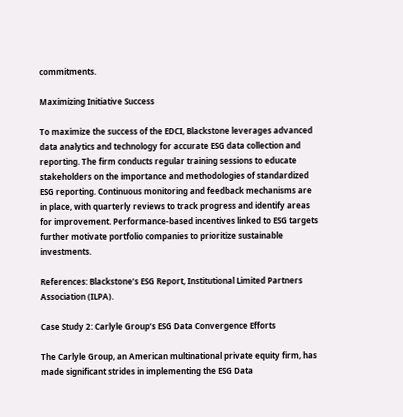commitments.

Maximizing Initiative Success

To maximize the success of the EDCI, Blackstone leverages advanced data analytics and technology for accurate ESG data collection and reporting. The firm conducts regular training sessions to educate stakeholders on the importance and methodologies of standardized ESG reporting. Continuous monitoring and feedback mechanisms are in place, with quarterly reviews to track progress and identify areas for improvement. Performance-based incentives linked to ESG targets further motivate portfolio companies to prioritize sustainable investments.

References: Blackstone’s ESG Report, Institutional Limited Partners Association (ILPA).

Case Study 2: Carlyle Group’s ESG Data Convergence Efforts

The Carlyle Group, an American multinational private equity firm, has made significant strides in implementing the ESG Data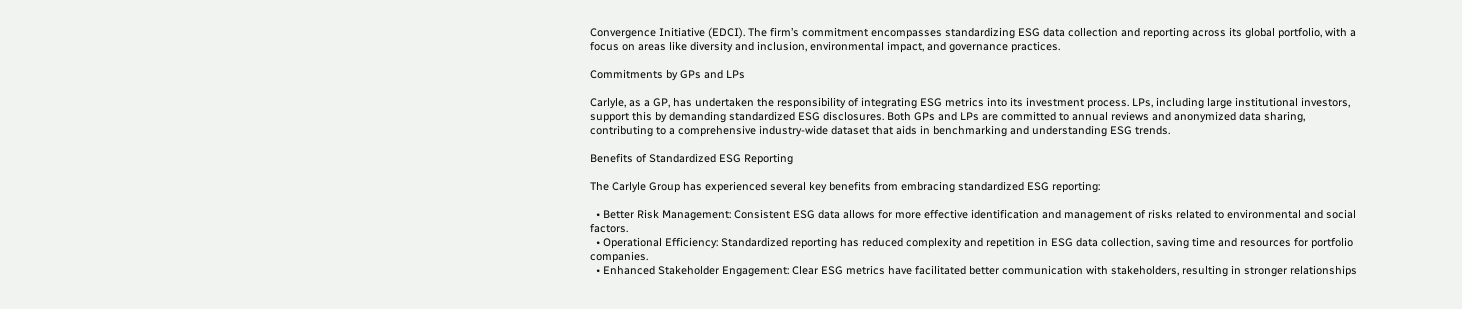Convergence Initiative (EDCI). The firm’s commitment encompasses standardizing ESG data collection and reporting across its global portfolio, with a focus on areas like diversity and inclusion, environmental impact, and governance practices.

Commitments by GPs and LPs

Carlyle, as a GP, has undertaken the responsibility of integrating ESG metrics into its investment process. LPs, including large institutional investors, support this by demanding standardized ESG disclosures. Both GPs and LPs are committed to annual reviews and anonymized data sharing, contributing to a comprehensive industry-wide dataset that aids in benchmarking and understanding ESG trends.

Benefits of Standardized ESG Reporting

The Carlyle Group has experienced several key benefits from embracing standardized ESG reporting:

  • Better Risk Management: Consistent ESG data allows for more effective identification and management of risks related to environmental and social factors.
  • Operational Efficiency: Standardized reporting has reduced complexity and repetition in ESG data collection, saving time and resources for portfolio companies.
  • Enhanced Stakeholder Engagement: Clear ESG metrics have facilitated better communication with stakeholders, resulting in stronger relationships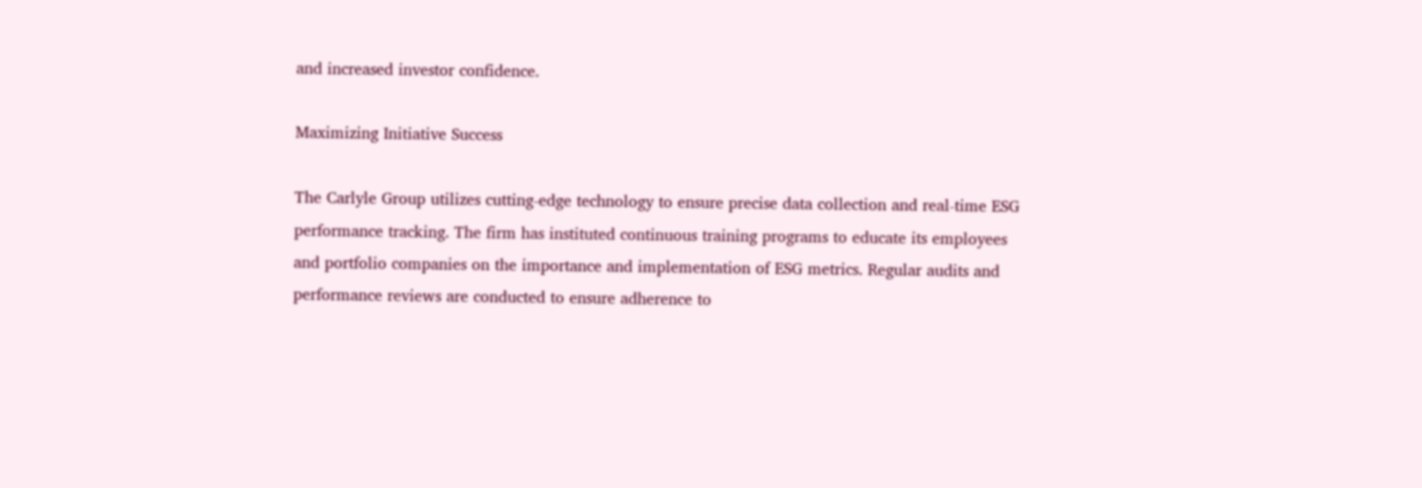and increased investor confidence.

Maximizing Initiative Success

The Carlyle Group utilizes cutting-edge technology to ensure precise data collection and real-time ESG performance tracking. The firm has instituted continuous training programs to educate its employees and portfolio companies on the importance and implementation of ESG metrics. Regular audits and performance reviews are conducted to ensure adherence to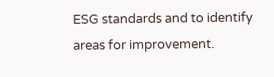ESG standards and to identify areas for improvement.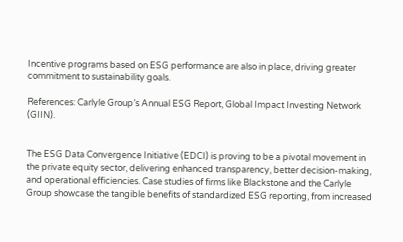Incentive programs based on ESG performance are also in place, driving greater commitment to sustainability goals.

References: Carlyle Group’s Annual ESG Report, Global Impact Investing Network (GIIN).


The ESG Data Convergence Initiative (EDCI) is proving to be a pivotal movement in the private equity sector, delivering enhanced transparency, better decision-making, and operational efficiencies. Case studies of firms like Blackstone and the Carlyle Group showcase the tangible benefits of standardized ESG reporting, from increased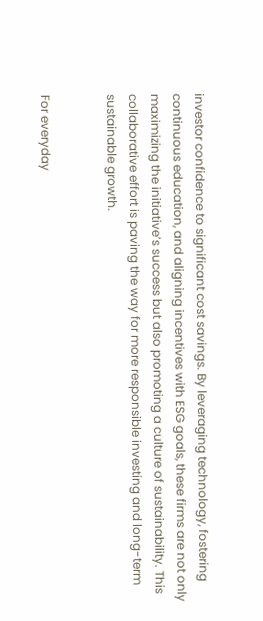investor confidence to significant cost savings. By leveraging technology, fostering continuous education, and aligning incentives with ESG goals, these firms are not only maximizing the initiative’s success but also promoting a culture of sustainability. This collaborative effort is paving the way for more responsible investing and long-term sustainable growth.


For everyday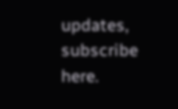updates, subscribe here.